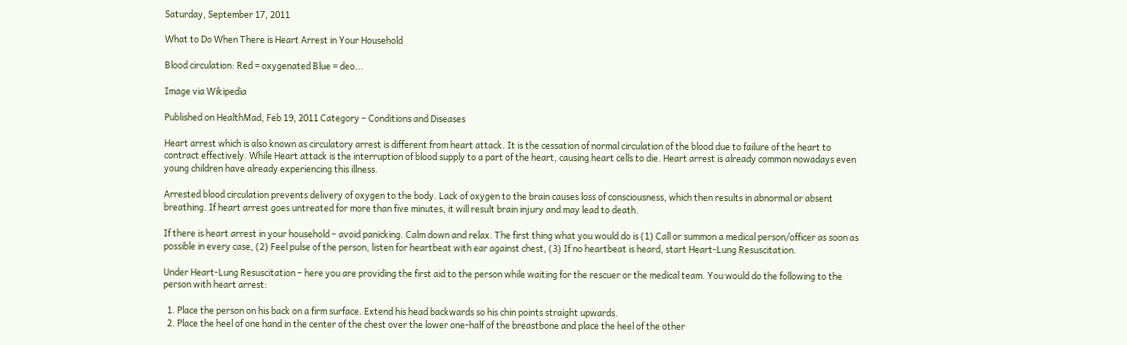Saturday, September 17, 2011

What to Do When There is Heart Arrest in Your Household

Blood circulation: Red = oxygenated Blue = deo...

Image via Wikipedia

Published on HealthMad, Feb 19, 2011 Category – Conditions and Diseases

Heart arrest which is also known as circulatory arrest is different from heart attack. It is the cessation of normal circulation of the blood due to failure of the heart to contract effectively. While Heart attack is the interruption of blood supply to a part of the heart, causing heart cells to die. Heart arrest is already common nowadays even young children have already experiencing this illness.

Arrested blood circulation prevents delivery of oxygen to the body. Lack of oxygen to the brain causes loss of consciousness, which then results in abnormal or absent breathing. If heart arrest goes untreated for more than five minutes, it will result brain injury and may lead to death.

If there is heart arrest in your household – avoid panicking. Calm down and relax. The first thing what you would do is (1) Call or summon a medical person/officer as soon as possible in every case, (2) Feel pulse of the person, listen for heartbeat with ear against chest, (3) If no heartbeat is heard, start Heart-Lung Resuscitation.

Under Heart-Lung Resuscitation – here you are providing the first aid to the person while waiting for the rescuer or the medical team. You would do the following to the person with heart arrest:

  1. Place the person on his back on a firm surface. Extend his head backwards so his chin points straight upwards.
  2. Place the heel of one hand in the center of the chest over the lower one-half of the breastbone and place the heel of the other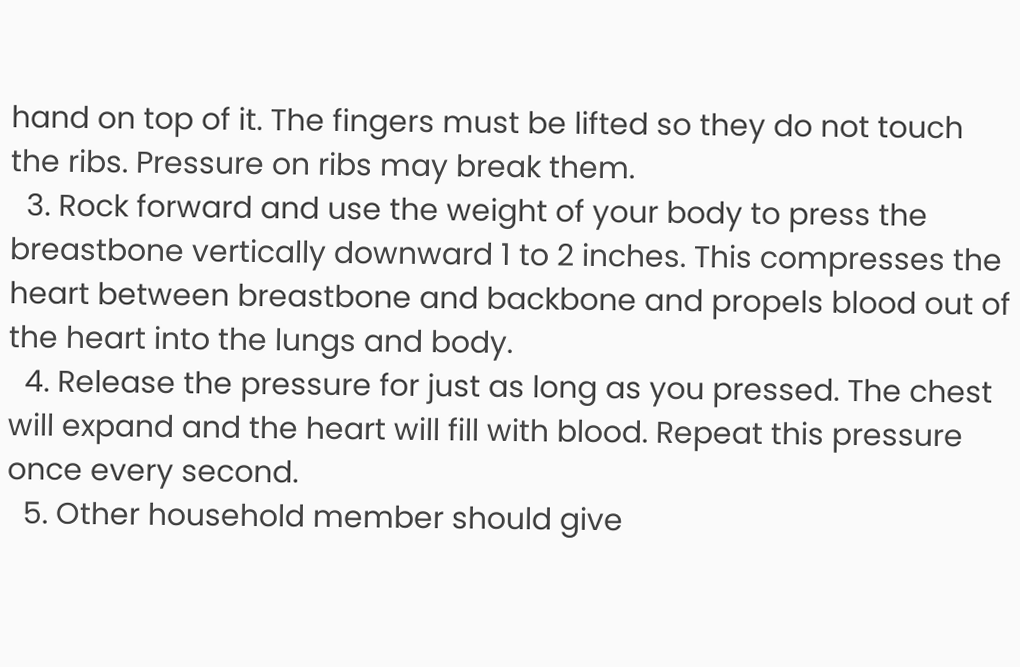hand on top of it. The fingers must be lifted so they do not touch the ribs. Pressure on ribs may break them.
  3. Rock forward and use the weight of your body to press the breastbone vertically downward 1 to 2 inches. This compresses the heart between breastbone and backbone and propels blood out of the heart into the lungs and body.
  4. Release the pressure for just as long as you pressed. The chest will expand and the heart will fill with blood. Repeat this pressure once every second.
  5. Other household member should give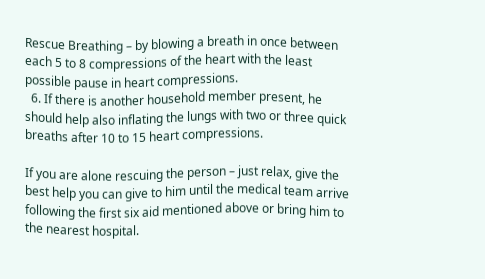Rescue Breathing – by blowing a breath in once between each 5 to 8 compressions of the heart with the least possible pause in heart compressions.
  6. If there is another household member present, he should help also inflating the lungs with two or three quick breaths after 10 to 15 heart compressions.

If you are alone rescuing the person – just relax, give the best help you can give to him until the medical team arrive following the first six aid mentioned above or bring him to the nearest hospital.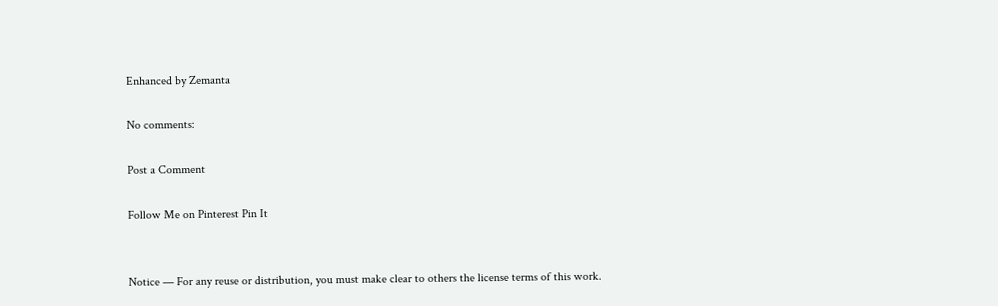Enhanced by Zemanta

No comments:

Post a Comment

Follow Me on Pinterest Pin It


Notice — For any reuse or distribution, you must make clear to others the license terms of this work.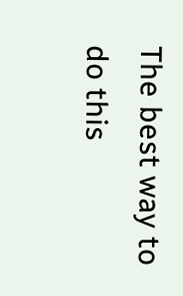The best way to do this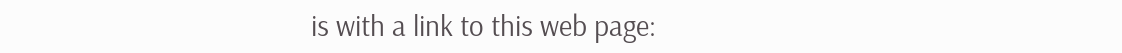is with a link to this web page: